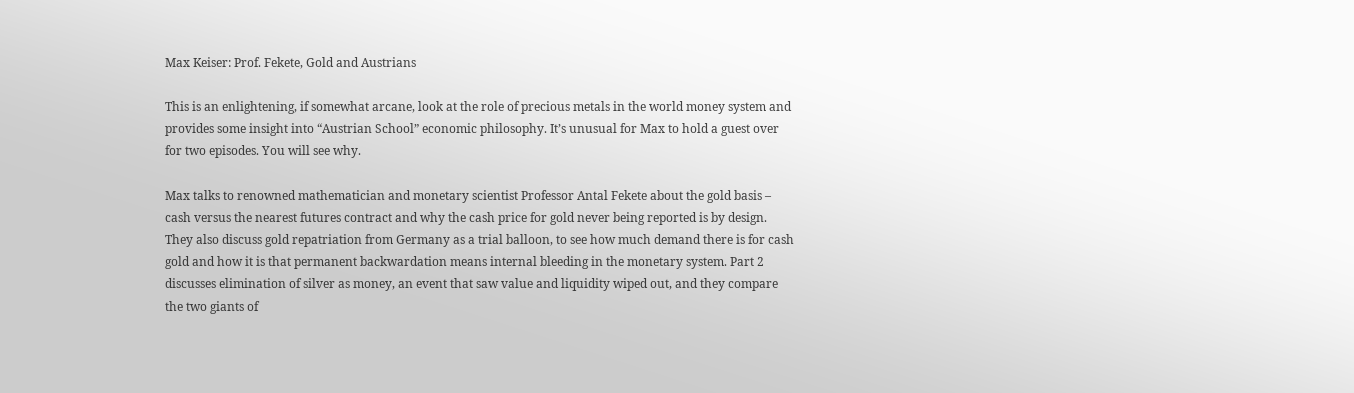Max Keiser: Prof. Fekete, Gold and Austrians

This is an enlightening, if somewhat arcane, look at the role of precious metals in the world money system and provides some insight into “Austrian School” economic philosophy. It’s unusual for Max to hold a guest over for two episodes. You will see why.

Max talks to renowned mathematician and monetary scientist Professor Antal Fekete about the gold basis – cash versus the nearest futures contract and why the cash price for gold never being reported is by design. They also discuss gold repatriation from Germany as a trial balloon, to see how much demand there is for cash gold and how it is that permanent backwardation means internal bleeding in the monetary system. Part 2 discusses elimination of silver as money, an event that saw value and liquidity wiped out, and they compare the two giants of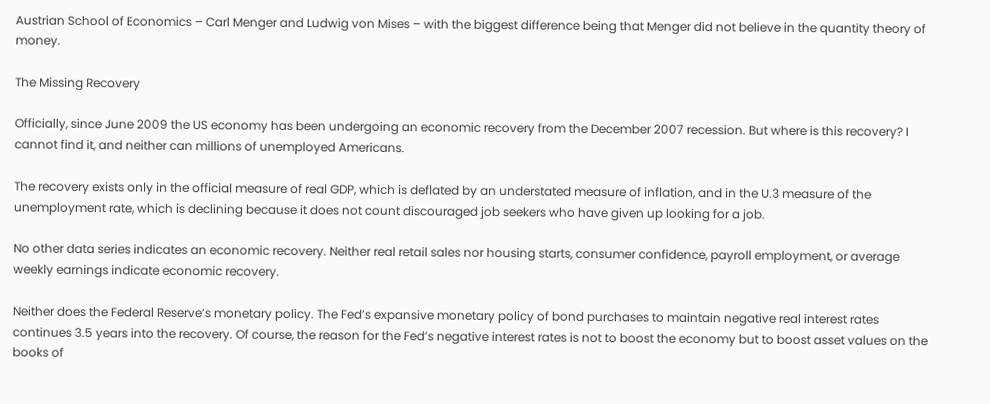Austrian School of Economics – Carl Menger and Ludwig von Mises – with the biggest difference being that Menger did not believe in the quantity theory of money.

The Missing Recovery

Officially, since June 2009 the US economy has been undergoing an economic recovery from the December 2007 recession. But where is this recovery? I cannot find it, and neither can millions of unemployed Americans.

The recovery exists only in the official measure of real GDP, which is deflated by an understated measure of inflation, and in the U.3 measure of the unemployment rate, which is declining because it does not count discouraged job seekers who have given up looking for a job.

No other data series indicates an economic recovery. Neither real retail sales nor housing starts, consumer confidence, payroll employment, or average weekly earnings indicate economic recovery.

Neither does the Federal Reserve’s monetary policy. The Fed’s expansive monetary policy of bond purchases to maintain negative real interest rates continues 3.5 years into the recovery. Of course, the reason for the Fed’s negative interest rates is not to boost the economy but to boost asset values on the books of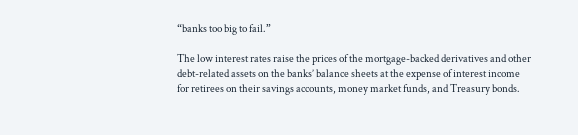“banks too big to fail.”

The low interest rates raise the prices of the mortgage-backed derivatives and other debt-related assets on the banks’ balance sheets at the expense of interest income for retirees on their savings accounts, money market funds, and Treasury bonds.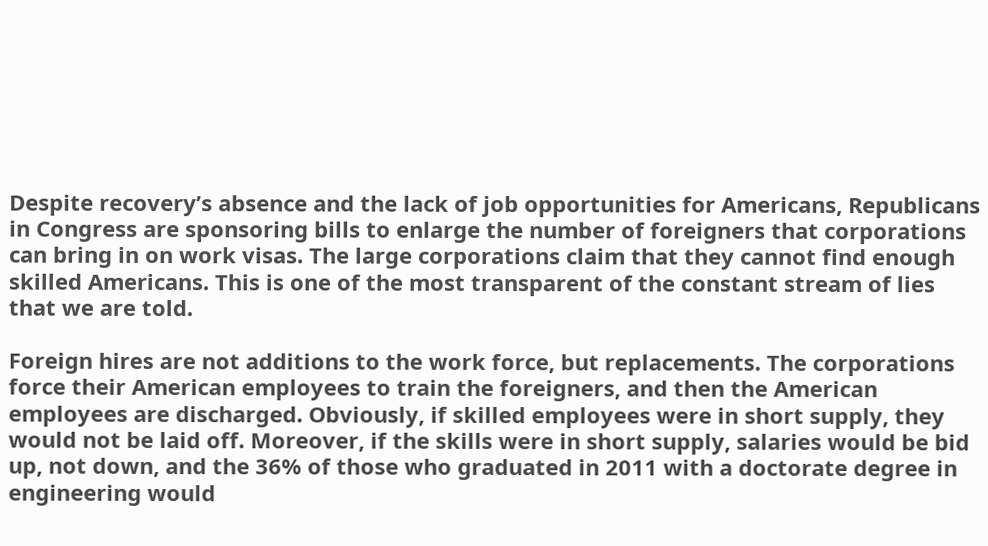Despite recovery’s absence and the lack of job opportunities for Americans, Republicans in Congress are sponsoring bills to enlarge the number of foreigners that corporations can bring in on work visas. The large corporations claim that they cannot find enough skilled Americans. This is one of the most transparent of the constant stream of lies that we are told.

Foreign hires are not additions to the work force, but replacements. The corporations force their American employees to train the foreigners, and then the American employees are discharged. Obviously, if skilled employees were in short supply, they would not be laid off. Moreover, if the skills were in short supply, salaries would be bid up, not down, and the 36% of those who graduated in 2011 with a doctorate degree in engineering would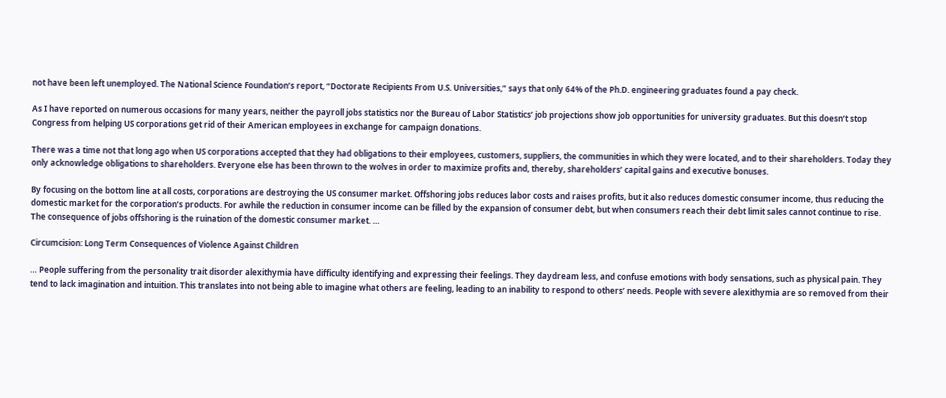not have been left unemployed. The National Science Foundation’s report, “Doctorate Recipients From U.S. Universities,” says that only 64% of the Ph.D. engineering graduates found a pay check.

As I have reported on numerous occasions for many years, neither the payroll jobs statistics nor the Bureau of Labor Statistics’ job projections show job opportunities for university graduates. But this doesn’t stop Congress from helping US corporations get rid of their American employees in exchange for campaign donations.

There was a time not that long ago when US corporations accepted that they had obligations to their employees, customers, suppliers, the communities in which they were located, and to their shareholders. Today they only acknowledge obligations to shareholders. Everyone else has been thrown to the wolves in order to maximize profits and, thereby, shareholders’ capital gains and executive bonuses.

By focusing on the bottom line at all costs, corporations are destroying the US consumer market. Offshoring jobs reduces labor costs and raises profits, but it also reduces domestic consumer income, thus reducing the domestic market for the corporation’s products. For awhile the reduction in consumer income can be filled by the expansion of consumer debt, but when consumers reach their debt limit sales cannot continue to rise. The consequence of jobs offshoring is the ruination of the domestic consumer market. …

Circumcision: Long Term Consequences of Violence Against Children

… People suffering from the personality trait disorder alexithymia have difficulty identifying and expressing their feelings. They daydream less, and confuse emotions with body sensations, such as physical pain. They tend to lack imagination and intuition. This translates into not being able to imagine what others are feeling, leading to an inability to respond to others’ needs. People with severe alexithymia are so removed from their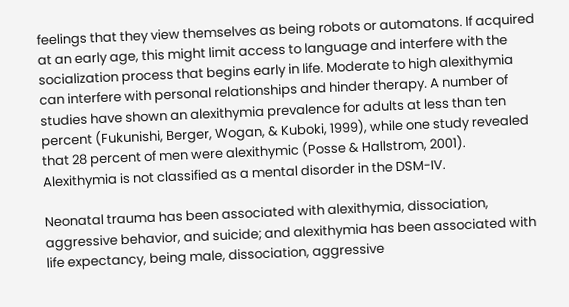feelings that they view themselves as being robots or automatons. If acquired at an early age, this might limit access to language and interfere with the socialization process that begins early in life. Moderate to high alexithymia can interfere with personal relationships and hinder therapy. A number of studies have shown an alexithymia prevalence for adults at less than ten percent (Fukunishi, Berger, Wogan, & Kuboki, 1999), while one study revealed that 28 percent of men were alexithymic (Posse & Hallstrom, 2001). Alexithymia is not classified as a mental disorder in the DSM-IV.

Neonatal trauma has been associated with alexithymia, dissociation, aggressive behavior, and suicide; and alexithymia has been associated with life expectancy, being male, dissociation, aggressive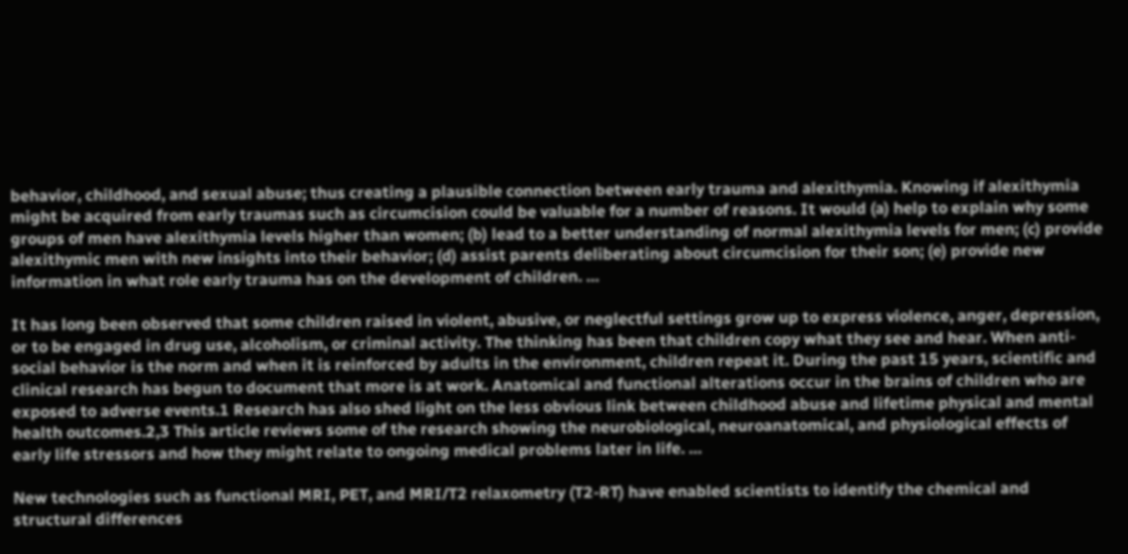behavior, childhood, and sexual abuse; thus creating a plausible connection between early trauma and alexithymia. Knowing if alexithymia might be acquired from early traumas such as circumcision could be valuable for a number of reasons. It would (a) help to explain why some groups of men have alexithymia levels higher than women; (b) lead to a better understanding of normal alexithymia levels for men; (c) provide alexithymic men with new insights into their behavior; (d) assist parents deliberating about circumcision for their son; (e) provide new information in what role early trauma has on the development of children. …

It has long been observed that some children raised in violent, abusive, or neglectful settings grow up to express violence, anger, depression, or to be engaged in drug use, alcoholism, or criminal activity. The thinking has been that children copy what they see and hear. When anti-social behavior is the norm and when it is reinforced by adults in the environment, children repeat it. During the past 15 years, scientific and clinical research has begun to document that more is at work. Anatomical and functional alterations occur in the brains of children who are exposed to adverse events.1 Research has also shed light on the less obvious link between childhood abuse and lifetime physical and mental health outcomes.2,3 This article reviews some of the research showing the neurobiological, neuroanatomical, and physiological effects of early life stressors and how they might relate to ongoing medical problems later in life. …

New technologies such as functional MRI, PET, and MRI/T2 relaxometry (T2-RT) have enabled scientists to identify the chemical and structural differences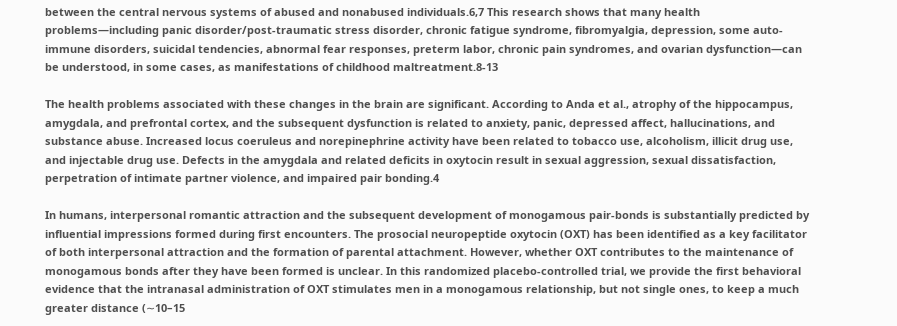between the central nervous systems of abused and nonabused individuals.6,7 This research shows that many health problems—including panic disorder/post-traumatic stress disorder, chronic fatigue syndrome, fibromyalgia, depression, some auto-immune disorders, suicidal tendencies, abnormal fear responses, preterm labor, chronic pain syndromes, and ovarian dysfunction—can be understood, in some cases, as manifestations of childhood maltreatment.8-13

The health problems associated with these changes in the brain are significant. According to Anda et al., atrophy of the hippocampus, amygdala, and prefrontal cortex, and the subsequent dysfunction is related to anxiety, panic, depressed affect, hallucinations, and substance abuse. Increased locus coeruleus and norepinephrine activity have been related to tobacco use, alcoholism, illicit drug use, and injectable drug use. Defects in the amygdala and related deficits in oxytocin result in sexual aggression, sexual dissatisfaction, perpetration of intimate partner violence, and impaired pair bonding.4

In humans, interpersonal romantic attraction and the subsequent development of monogamous pair-bonds is substantially predicted by influential impressions formed during first encounters. The prosocial neuropeptide oxytocin (OXT) has been identified as a key facilitator of both interpersonal attraction and the formation of parental attachment. However, whether OXT contributes to the maintenance of monogamous bonds after they have been formed is unclear. In this randomized placebo-controlled trial, we provide the first behavioral evidence that the intranasal administration of OXT stimulates men in a monogamous relationship, but not single ones, to keep a much greater distance (∼10–15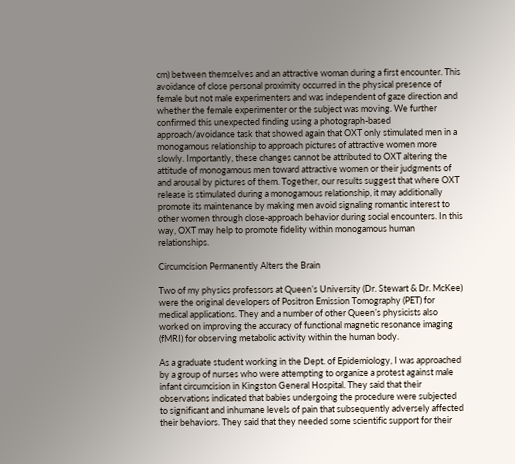cm) between themselves and an attractive woman during a first encounter. This avoidance of close personal proximity occurred in the physical presence of female but not male experimenters and was independent of gaze direction and whether the female experimenter or the subject was moving. We further confirmed this unexpected finding using a photograph-based approach/avoidance task that showed again that OXT only stimulated men in a monogamous relationship to approach pictures of attractive women more slowly. Importantly, these changes cannot be attributed to OXT altering the attitude of monogamous men toward attractive women or their judgments of and arousal by pictures of them. Together, our results suggest that where OXT release is stimulated during a monogamous relationship, it may additionally promote its maintenance by making men avoid signaling romantic interest to other women through close-approach behavior during social encounters. In this way, OXT may help to promote fidelity within monogamous human relationships.

Circumcision Permanently Alters the Brain

Two of my physics professors at Queen’s University (Dr. Stewart & Dr. McKee) were the original developers of Positron Emission Tomography (PET) for medical applications. They and a number of other Queen’s physicists also worked on improving the accuracy of functional magnetic resonance imaging (fMRI) for observing metabolic activity within the human body.

As a graduate student working in the Dept. of Epidemiology, I was approached by a group of nurses who were attempting to organize a protest against male infant circumcision in Kingston General Hospital. They said that their observations indicated that babies undergoing the procedure were subjected to significant and inhumane levels of pain that subsequently adversely affected their behaviors. They said that they needed some scientific support for their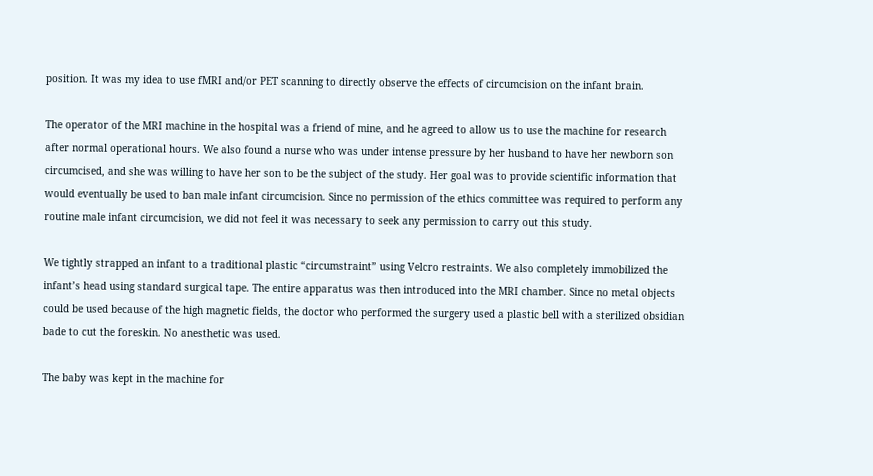position. It was my idea to use fMRI and/or PET scanning to directly observe the effects of circumcision on the infant brain.

The operator of the MRI machine in the hospital was a friend of mine, and he agreed to allow us to use the machine for research after normal operational hours. We also found a nurse who was under intense pressure by her husband to have her newborn son circumcised, and she was willing to have her son to be the subject of the study. Her goal was to provide scientific information that would eventually be used to ban male infant circumcision. Since no permission of the ethics committee was required to perform any routine male infant circumcision, we did not feel it was necessary to seek any permission to carry out this study.

We tightly strapped an infant to a traditional plastic “circumstraint” using Velcro restraints. We also completely immobilized the infant’s head using standard surgical tape. The entire apparatus was then introduced into the MRI chamber. Since no metal objects could be used because of the high magnetic fields, the doctor who performed the surgery used a plastic bell with a sterilized obsidian bade to cut the foreskin. No anesthetic was used.

The baby was kept in the machine for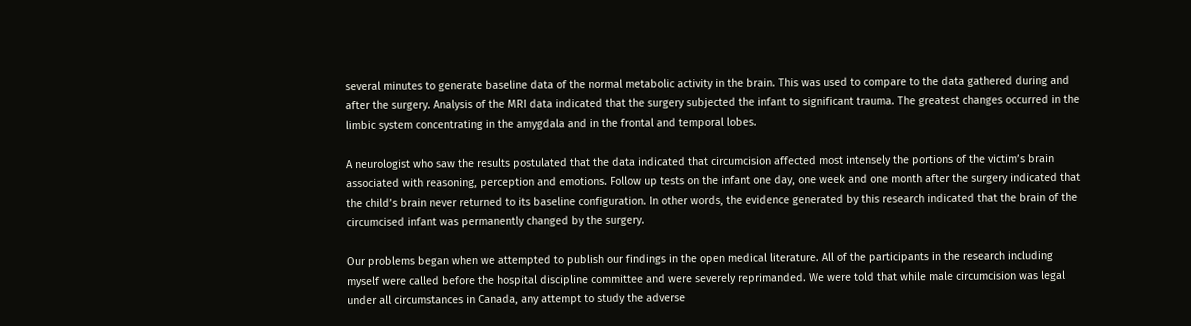several minutes to generate baseline data of the normal metabolic activity in the brain. This was used to compare to the data gathered during and after the surgery. Analysis of the MRI data indicated that the surgery subjected the infant to significant trauma. The greatest changes occurred in the limbic system concentrating in the amygdala and in the frontal and temporal lobes.

A neurologist who saw the results postulated that the data indicated that circumcision affected most intensely the portions of the victim’s brain associated with reasoning, perception and emotions. Follow up tests on the infant one day, one week and one month after the surgery indicated that the child’s brain never returned to its baseline configuration. In other words, the evidence generated by this research indicated that the brain of the circumcised infant was permanently changed by the surgery.

Our problems began when we attempted to publish our findings in the open medical literature. All of the participants in the research including myself were called before the hospital discipline committee and were severely reprimanded. We were told that while male circumcision was legal under all circumstances in Canada, any attempt to study the adverse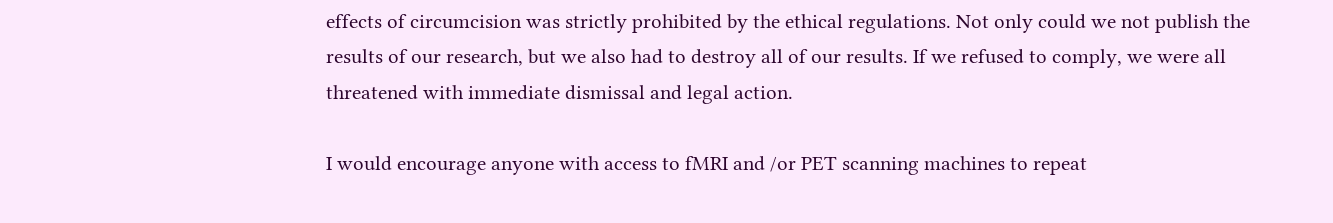effects of circumcision was strictly prohibited by the ethical regulations. Not only could we not publish the results of our research, but we also had to destroy all of our results. If we refused to comply, we were all threatened with immediate dismissal and legal action.

I would encourage anyone with access to fMRI and /or PET scanning machines to repeat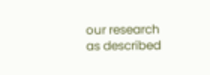our research as described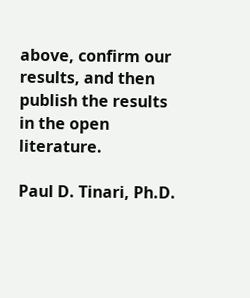above, confirm our results, and then publish the results in the open literature.

Paul D. Tinari, Ph.D.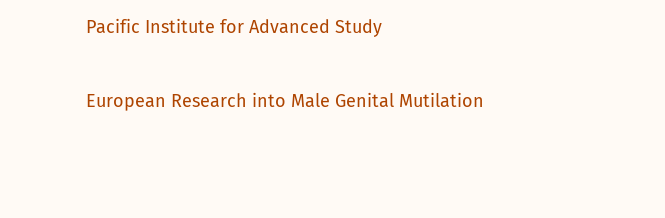Pacific Institute for Advanced Study

European Research into Male Genital Mutilation